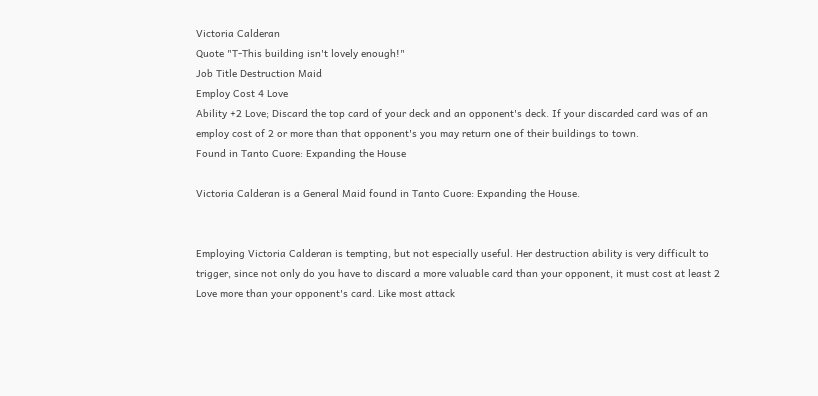Victoria Calderan
Quote "T-This building isn't lovely enough!"
Job Title Destruction Maid
Employ Cost 4 Love
Ability +2 Love; Discard the top card of your deck and an opponent's deck. If your discarded card was of an employ cost of 2 or more than that opponent's you may return one of their buildings to town.
Found in Tanto Cuore: Expanding the House

Victoria Calderan is a General Maid found in Tanto Cuore: Expanding the House.


Employing Victoria Calderan is tempting, but not especially useful. Her destruction ability is very difficult to trigger, since not only do you have to discard a more valuable card than your opponent, it must cost at least 2 Love more than your opponent's card. Like most attack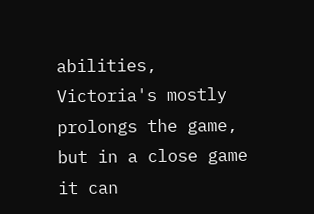abilities, Victoria's mostly prolongs the game, but in a close game it can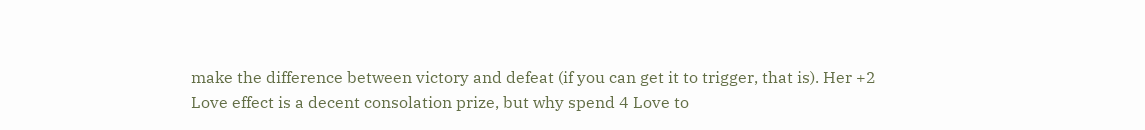make the difference between victory and defeat (if you can get it to trigger, that is). Her +2 Love effect is a decent consolation prize, but why spend 4 Love to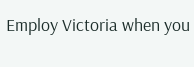Employ Victoria when you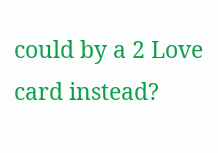could by a 2 Love card instead?